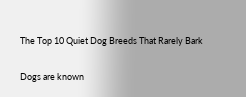The Top 10 Quiet Dog Breeds That Rarely Bark

Dogs are known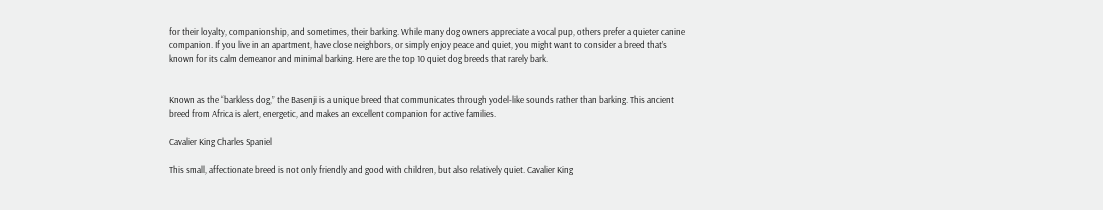for their loyalty, companionship, and sometimes, their barking. While many dog owners appreciate a vocal pup, others prefer a quieter canine companion. If you live in an apartment, have close neighbors, or simply enjoy peace and quiet, you might want to consider a breed that’s known for its calm demeanor and minimal barking. Here are the top 10 quiet dog breeds that rarely bark.


Known as the “barkless dog,” the Basenji is a unique breed that communicates through yodel-like sounds rather than barking. This ancient breed from Africa is alert, energetic, and makes an excellent companion for active families.

Cavalier King Charles Spaniel

This small, affectionate breed is not only friendly and good with children, but also relatively quiet. Cavalier King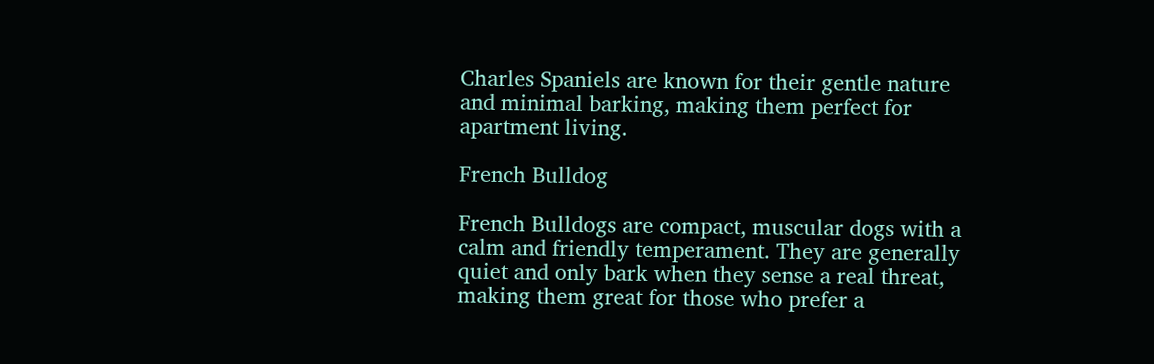Charles Spaniels are known for their gentle nature and minimal barking, making them perfect for apartment living.

French Bulldog

French Bulldogs are compact, muscular dogs with a calm and friendly temperament. They are generally quiet and only bark when they sense a real threat, making them great for those who prefer a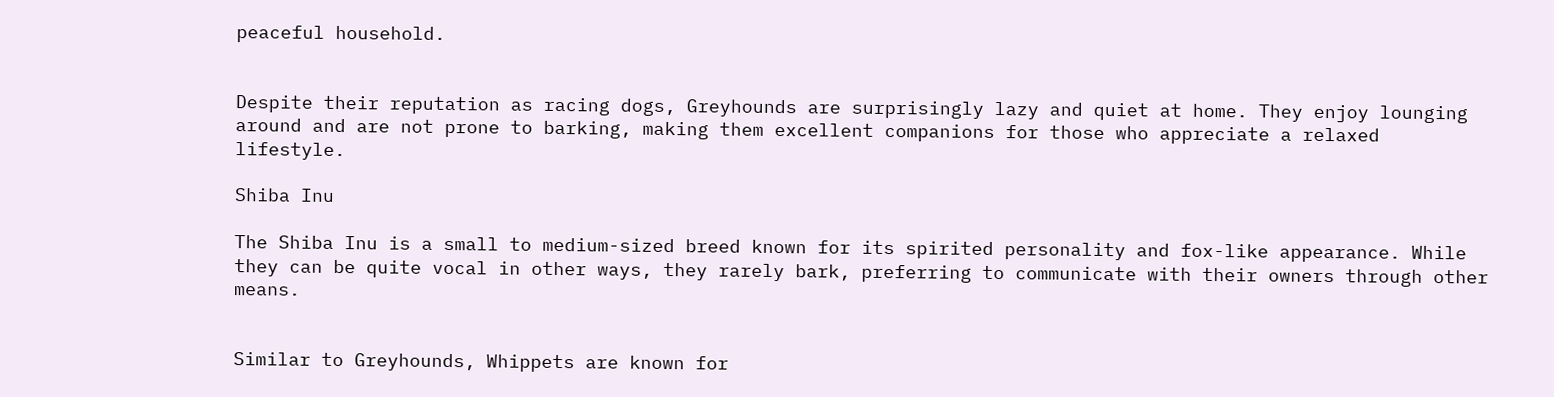peaceful household.


Despite their reputation as racing dogs, Greyhounds are surprisingly lazy and quiet at home. They enjoy lounging around and are not prone to barking, making them excellent companions for those who appreciate a relaxed lifestyle.

Shiba Inu

The Shiba Inu is a small to medium-sized breed known for its spirited personality and fox-like appearance. While they can be quite vocal in other ways, they rarely bark, preferring to communicate with their owners through other means.


Similar to Greyhounds, Whippets are known for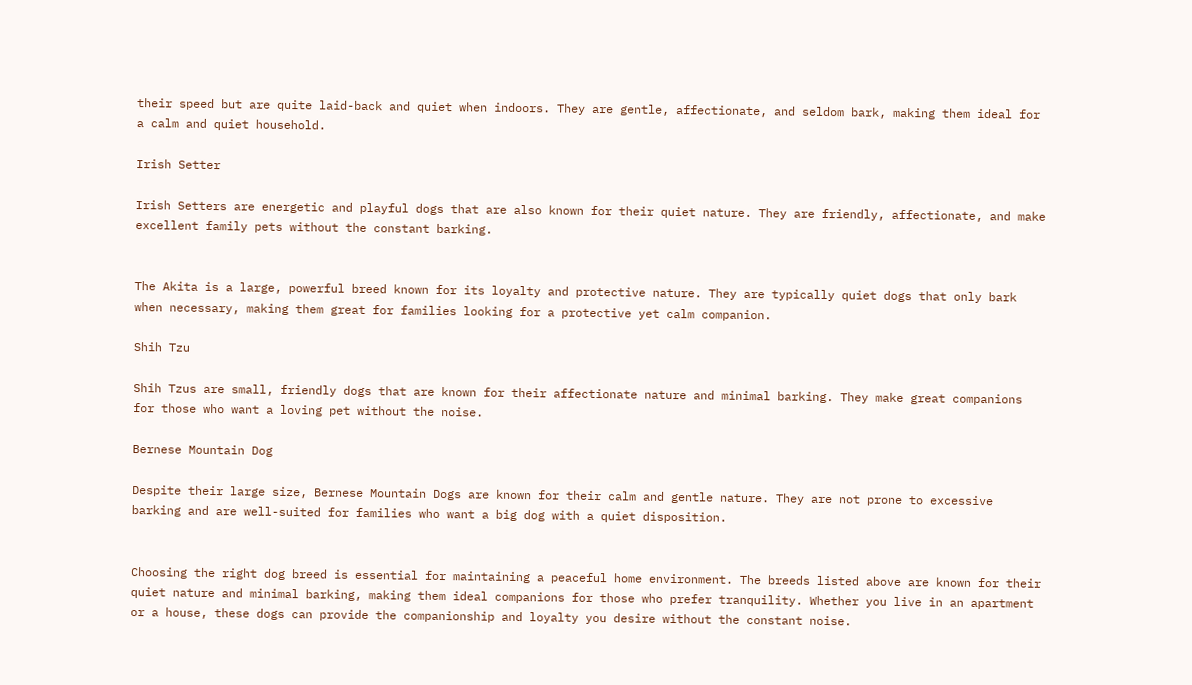their speed but are quite laid-back and quiet when indoors. They are gentle, affectionate, and seldom bark, making them ideal for a calm and quiet household.

Irish Setter

Irish Setters are energetic and playful dogs that are also known for their quiet nature. They are friendly, affectionate, and make excellent family pets without the constant barking.


The Akita is a large, powerful breed known for its loyalty and protective nature. They are typically quiet dogs that only bark when necessary, making them great for families looking for a protective yet calm companion.

Shih Tzu

Shih Tzus are small, friendly dogs that are known for their affectionate nature and minimal barking. They make great companions for those who want a loving pet without the noise.

Bernese Mountain Dog

Despite their large size, Bernese Mountain Dogs are known for their calm and gentle nature. They are not prone to excessive barking and are well-suited for families who want a big dog with a quiet disposition.


Choosing the right dog breed is essential for maintaining a peaceful home environment. The breeds listed above are known for their quiet nature and minimal barking, making them ideal companions for those who prefer tranquility. Whether you live in an apartment or a house, these dogs can provide the companionship and loyalty you desire without the constant noise.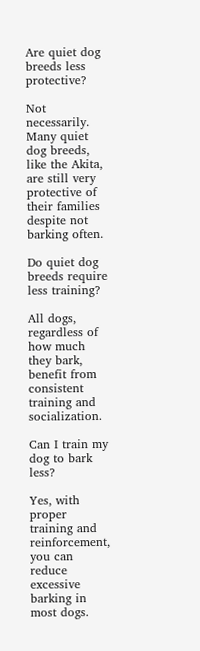Are quiet dog breeds less protective?

Not necessarily. Many quiet dog breeds, like the Akita, are still very protective of their families despite not barking often.

Do quiet dog breeds require less training?

All dogs, regardless of how much they bark, benefit from consistent training and socialization.

Can I train my dog to bark less?

Yes, with proper training and reinforcement, you can reduce excessive barking in most dogs.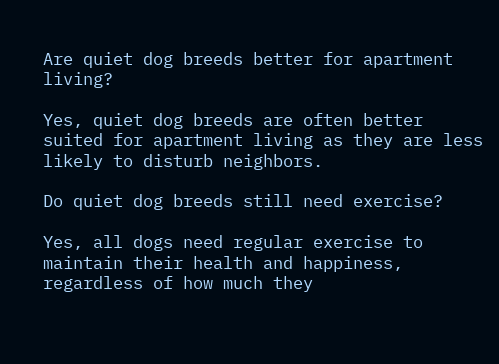Are quiet dog breeds better for apartment living?

Yes, quiet dog breeds are often better suited for apartment living as they are less likely to disturb neighbors.

Do quiet dog breeds still need exercise?

Yes, all dogs need regular exercise to maintain their health and happiness, regardless of how much they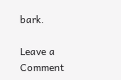bark.

Leave a Comment